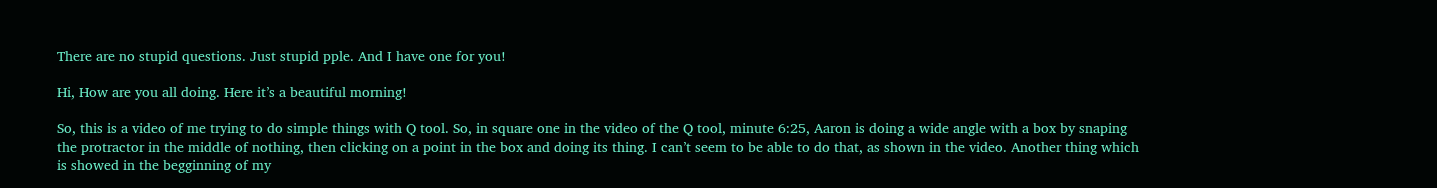There are no stupid questions. Just stupid pple. And I have one for you!

Hi, How are you all doing. Here it’s a beautiful morning!

So, this is a video of me trying to do simple things with Q tool. So, in square one in the video of the Q tool, minute 6:25, Aaron is doing a wide angle with a box by snaping the protractor in the middle of nothing, then clicking on a point in the box and doing its thing. I can’t seem to be able to do that, as shown in the video. Another thing which is showed in the begginning of my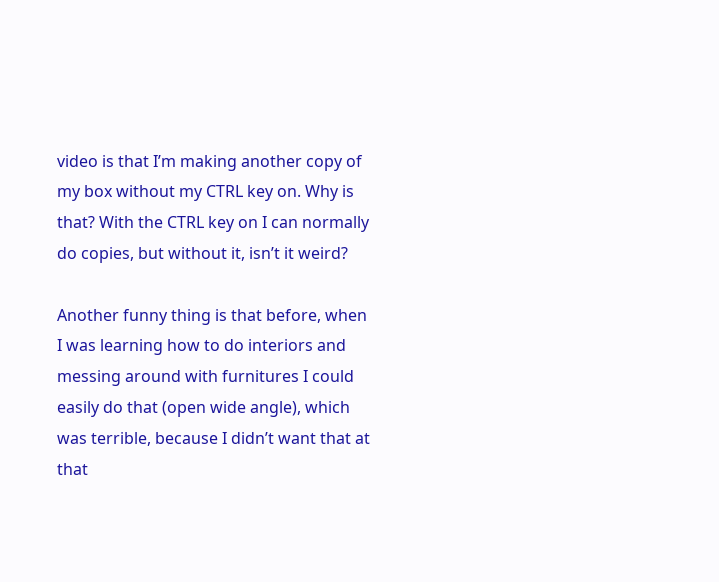video is that I’m making another copy of my box without my CTRL key on. Why is that? With the CTRL key on I can normally do copies, but without it, isn’t it weird?

Another funny thing is that before, when I was learning how to do interiors and messing around with furnitures I could easily do that (open wide angle), which was terrible, because I didn’t want that at that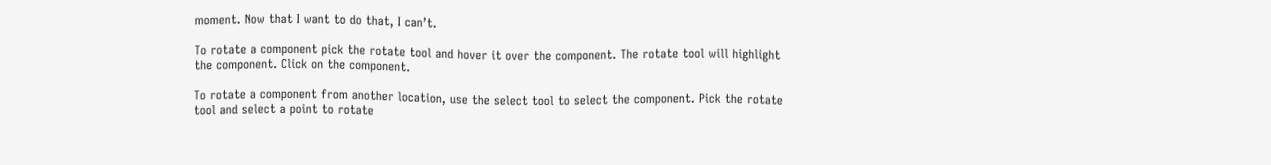moment. Now that I want to do that, I can’t.

To rotate a component pick the rotate tool and hover it over the component. The rotate tool will highlight the component. Click on the component.

To rotate a component from another location, use the select tool to select the component. Pick the rotate tool and select a point to rotate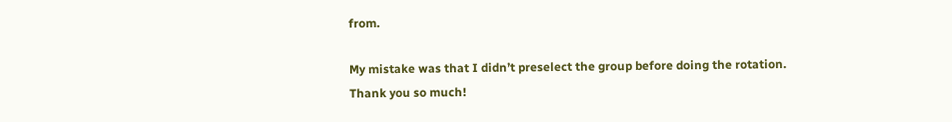from.

My mistake was that I didn’t preselect the group before doing the rotation. Thank you so much!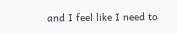and I feel like I need to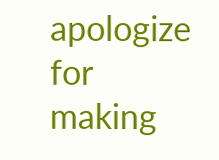apologize for making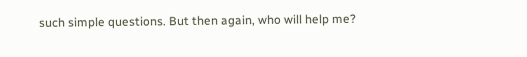such simple questions. But then again, who will help me?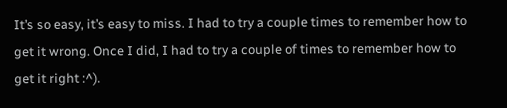It’s so easy, it’s easy to miss. I had to try a couple times to remember how to get it wrong. Once I did, I had to try a couple of times to remember how to get it right :^).